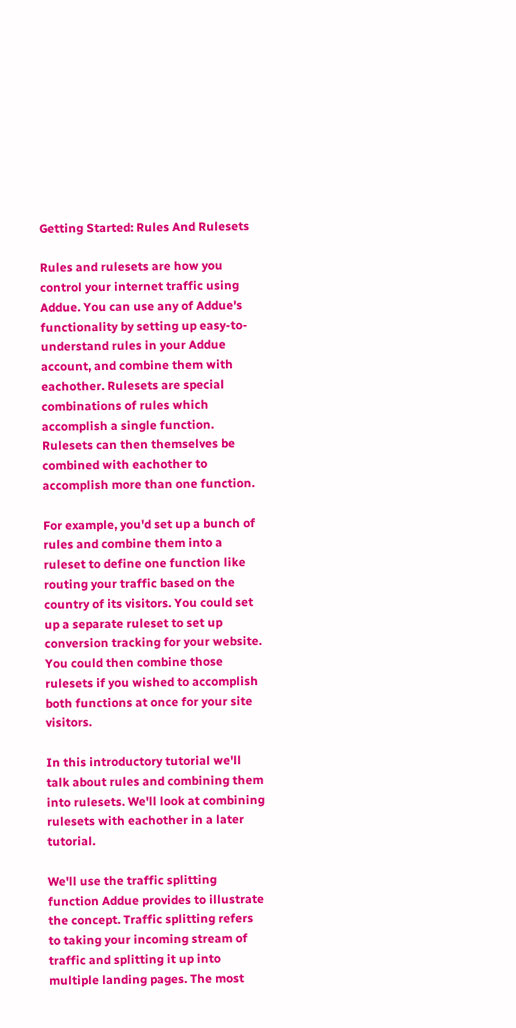Getting Started: Rules And Rulesets

Rules and rulesets are how you control your internet traffic using Addue. You can use any of Addue's functionality by setting up easy-to-understand rules in your Addue account, and combine them with eachother. Rulesets are special combinations of rules which accomplish a single function. Rulesets can then themselves be combined with eachother to accomplish more than one function.

For example, you'd set up a bunch of rules and combine them into a ruleset to define one function like routing your traffic based on the country of its visitors. You could set up a separate ruleset to set up conversion tracking for your website. You could then combine those rulesets if you wished to accomplish both functions at once for your site visitors.

In this introductory tutorial we'll talk about rules and combining them into rulesets. We'll look at combining rulesets with eachother in a later tutorial.

We'll use the traffic splitting function Addue provides to illustrate the concept. Traffic splitting refers to taking your incoming stream of traffic and splitting it up into multiple landing pages. The most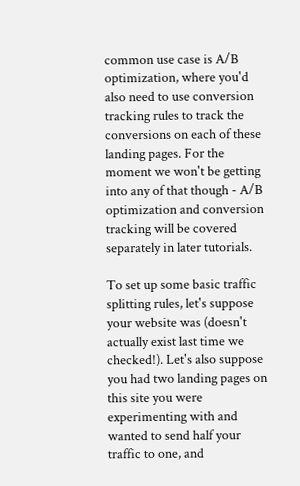common use case is A/B optimization, where you'd also need to use conversion tracking rules to track the conversions on each of these landing pages. For the moment we won't be getting into any of that though - A/B optimization and conversion tracking will be covered separately in later tutorials.

To set up some basic traffic splitting rules, let's suppose your website was (doesn't actually exist last time we checked!). Let's also suppose you had two landing pages on this site you were experimenting with and wanted to send half your traffic to one, and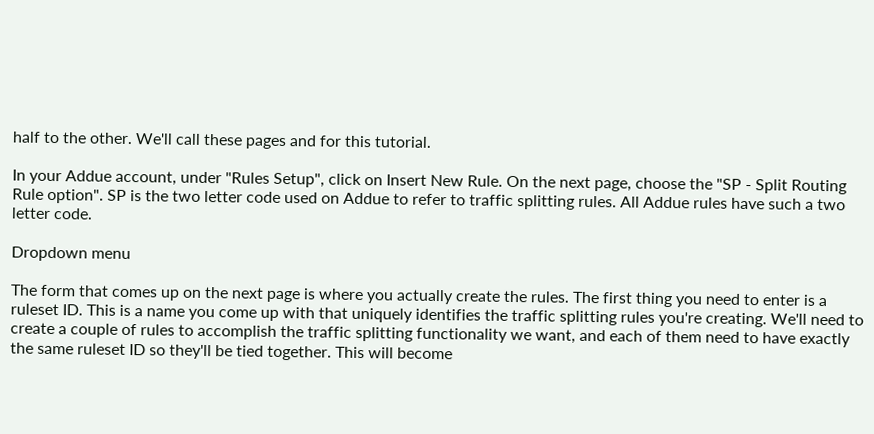half to the other. We'll call these pages and for this tutorial.

In your Addue account, under "Rules Setup", click on Insert New Rule. On the next page, choose the "SP - Split Routing Rule option". SP is the two letter code used on Addue to refer to traffic splitting rules. All Addue rules have such a two letter code.

Dropdown menu

The form that comes up on the next page is where you actually create the rules. The first thing you need to enter is a ruleset ID. This is a name you come up with that uniquely identifies the traffic splitting rules you're creating. We'll need to create a couple of rules to accomplish the traffic splitting functionality we want, and each of them need to have exactly the same ruleset ID so they'll be tied together. This will become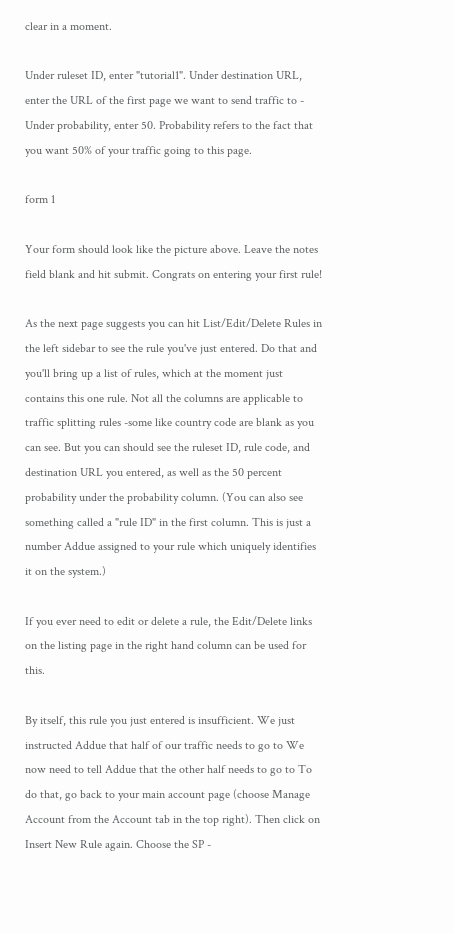clear in a moment.

Under ruleset ID, enter "tutorial1". Under destination URL, enter the URL of the first page we want to send traffic to - Under probability, enter 50. Probability refers to the fact that you want 50% of your traffic going to this page.

form 1

Your form should look like the picture above. Leave the notes field blank and hit submit. Congrats on entering your first rule!

As the next page suggests you can hit List/Edit/Delete Rules in the left sidebar to see the rule you've just entered. Do that and you'll bring up a list of rules, which at the moment just contains this one rule. Not all the columns are applicable to traffic splitting rules -some like country code are blank as you can see. But you can should see the ruleset ID, rule code, and destination URL you entered, as well as the 50 percent probability under the probability column. (You can also see something called a "rule ID" in the first column. This is just a number Addue assigned to your rule which uniquely identifies it on the system.)

If you ever need to edit or delete a rule, the Edit/Delete links on the listing page in the right hand column can be used for this.

By itself, this rule you just entered is insufficient. We just instructed Addue that half of our traffic needs to go to We now need to tell Addue that the other half needs to go to To do that, go back to your main account page (choose Manage Account from the Account tab in the top right). Then click on Insert New Rule again. Choose the SP -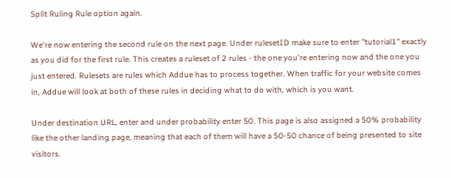Split Ruling Rule option again.

We're now entering the second rule on the next page. Under rulesetID make sure to enter "tutorial1" exactly as you did for the first rule. This creates a ruleset of 2 rules - the one you're entering now and the one you just entered. Rulesets are rules which Addue has to process together. When traffic for your website comes in, Addue will look at both of these rules in deciding what to do with, which is you want.

Under destination URL, enter and under probability enter 50. This page is also assigned a 50% probability like the other landing page, meaning that each of them will have a 50-50 chance of being presented to site visitors.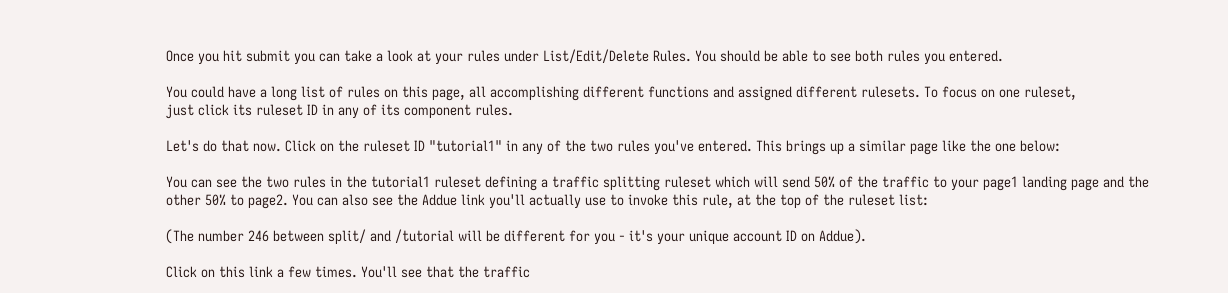Once you hit submit you can take a look at your rules under List/Edit/Delete Rules. You should be able to see both rules you entered.

You could have a long list of rules on this page, all accomplishing different functions and assigned different rulesets. To focus on one ruleset,
just click its ruleset ID in any of its component rules.

Let's do that now. Click on the ruleset ID "tutorial1" in any of the two rules you've entered. This brings up a similar page like the one below:

You can see the two rules in the tutorial1 ruleset defining a traffic splitting ruleset which will send 50% of the traffic to your page1 landing page and the other 50% to page2. You can also see the Addue link you'll actually use to invoke this rule, at the top of the ruleset list:

(The number 246 between split/ and /tutorial will be different for you - it's your unique account ID on Addue).

Click on this link a few times. You'll see that the traffic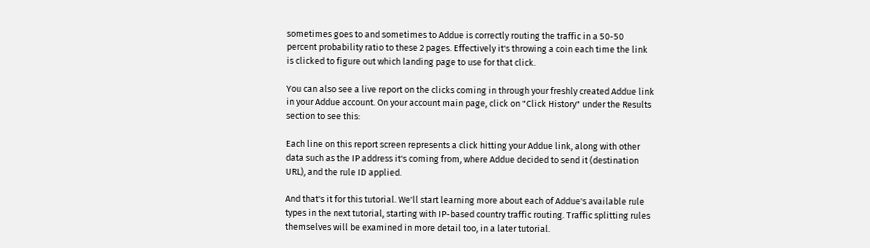sometimes goes to and sometimes to Addue is correctly routing the traffic in a 50-50 percent probability ratio to these 2 pages. Effectively it's throwing a coin each time the link is clicked to figure out which landing page to use for that click.

You can also see a live report on the clicks coming in through your freshly created Addue link in your Addue account. On your account main page, click on "Click History" under the Results section to see this:

Each line on this report screen represents a click hitting your Addue link, along with other data such as the IP address it's coming from, where Addue decided to send it (destination URL), and the rule ID applied.

And that's it for this tutorial. We'll start learning more about each of Addue's available rule types in the next tutorial, starting with IP-based country traffic routing. Traffic splitting rules themselves will be examined in more detail too, in a later tutorial.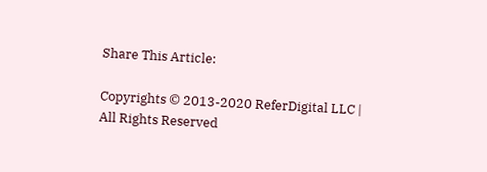Share This Article:

Copyrights © 2013-2020 ReferDigital LLC | All Rights Reserved